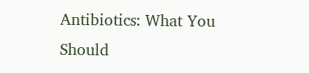Antibiotics: What You Should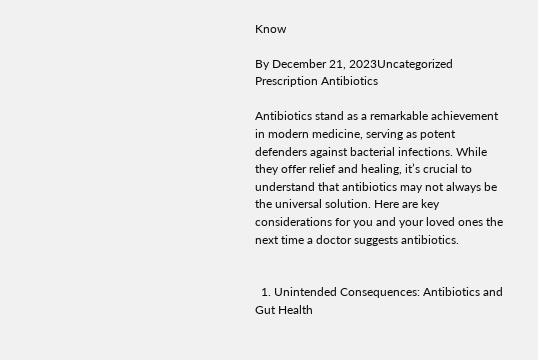Know

By December 21, 2023Uncategorized
Prescription Antibiotics

Antibiotics stand as a remarkable achievement in modern medicine, serving as potent defenders against bacterial infections. While they offer relief and healing, it’s crucial to understand that antibiotics may not always be the universal solution. Here are key considerations for you and your loved ones the next time a doctor suggests antibiotics.


  1. Unintended Consequences: Antibiotics and Gut Health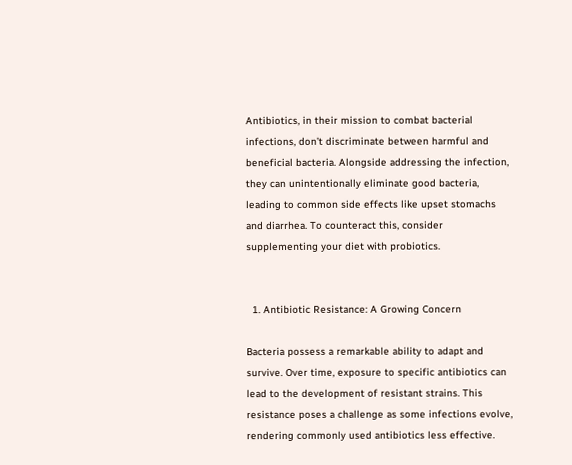Antibiotics, in their mission to combat bacterial infections, don’t discriminate between harmful and beneficial bacteria. Alongside addressing the infection, they can unintentionally eliminate good bacteria, leading to common side effects like upset stomachs and diarrhea. To counteract this, consider supplementing your diet with probiotics.


  1. Antibiotic Resistance: A Growing Concern

Bacteria possess a remarkable ability to adapt and survive. Over time, exposure to specific antibiotics can lead to the development of resistant strains. This resistance poses a challenge as some infections evolve, rendering commonly used antibiotics less effective.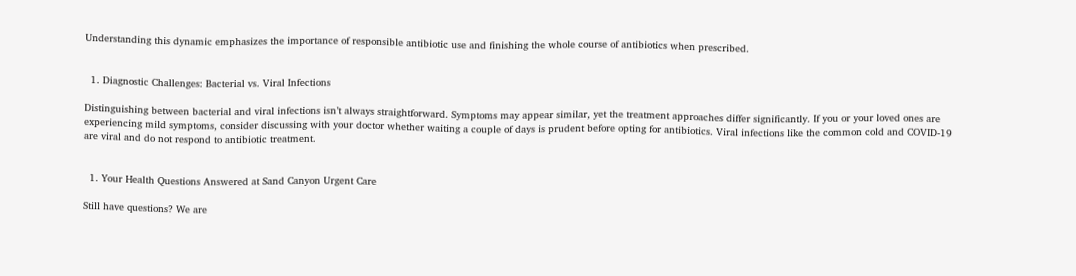Understanding this dynamic emphasizes the importance of responsible antibiotic use and finishing the whole course of antibiotics when prescribed.


  1. Diagnostic Challenges: Bacterial vs. Viral Infections

Distinguishing between bacterial and viral infections isn’t always straightforward. Symptoms may appear similar, yet the treatment approaches differ significantly. If you or your loved ones are experiencing mild symptoms, consider discussing with your doctor whether waiting a couple of days is prudent before opting for antibiotics. Viral infections like the common cold and COVID-19 are viral and do not respond to antibiotic treatment.


  1. Your Health Questions Answered at Sand Canyon Urgent Care

Still have questions? We are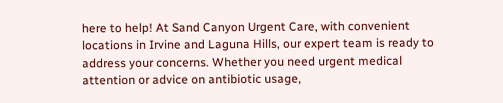here to help! At Sand Canyon Urgent Care, with convenient locations in Irvine and Laguna Hills, our expert team is ready to address your concerns. Whether you need urgent medical attention or advice on antibiotic usage,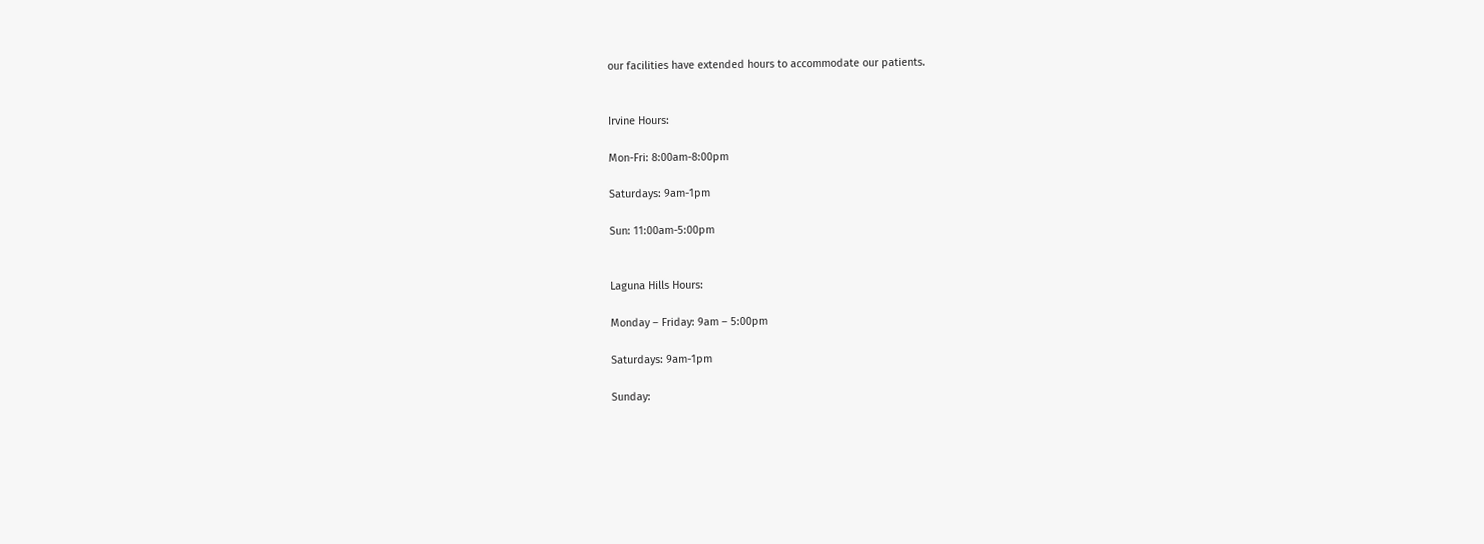our facilities have extended hours to accommodate our patients.


Irvine Hours:

Mon-Fri: 8:00am-8:00pm

Saturdays: 9am-1pm

Sun: 11:00am-5:00pm


Laguna Hills Hours:

Monday – Friday: 9am – 5:00pm

Saturdays: 9am-1pm

Sunday: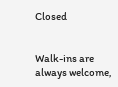Closed


Walk-ins are always welcome,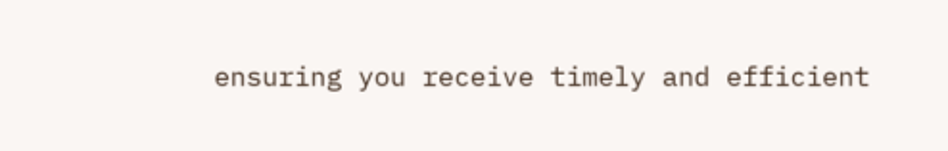ensuring you receive timely and efficient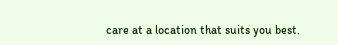care at a location that suits you best.